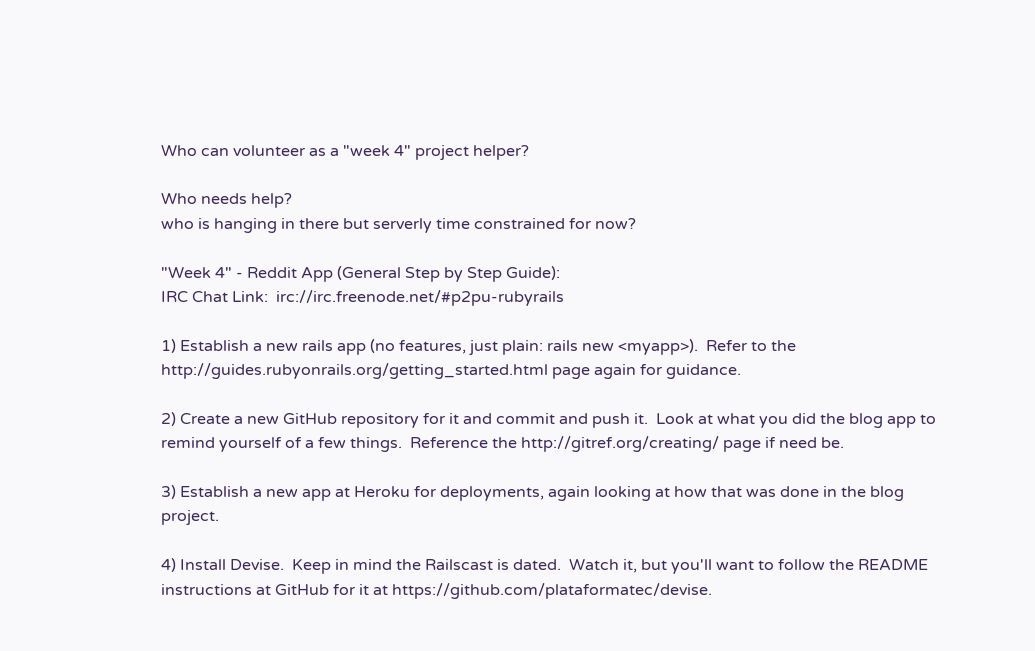Who can volunteer as a "week 4" project helper?

Who needs help?
who is hanging in there but serverly time constrained for now?

"Week 4" - Reddit App (General Step by Step Guide):
IRC Chat Link:  irc://irc.freenode.net/#p2pu-rubyrails

1) Establish a new rails app (no features, just plain: rails new <myapp>).  Refer to the http://guides.rubyonrails.org/getting_started.html page again for guidance.

2) Create a new GitHub repository for it and commit and push it.  Look at what you did the blog app to remind yourself of a few things.  Reference the http://gitref.org/creating/ page if need be.

3) Establish a new app at Heroku for deployments, again looking at how that was done in the blog project.

4) Install Devise.  Keep in mind the Railscast is dated.  Watch it, but you'll want to follow the README instructions at GitHub for it at https://github.com/plataformatec/devise.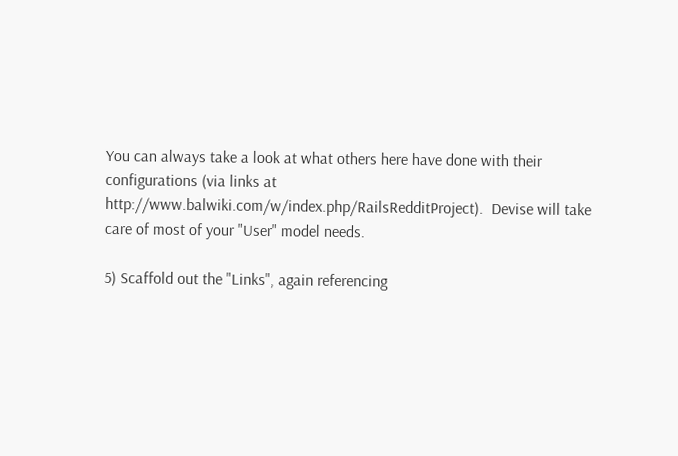You can always take a look at what others here have done with their configurations (via links at http://www.balwiki.com/w/index.php/RailsRedditProject).  Devise will take care of most of your "User" model needs.

5) Scaffold out the "Links", again referencing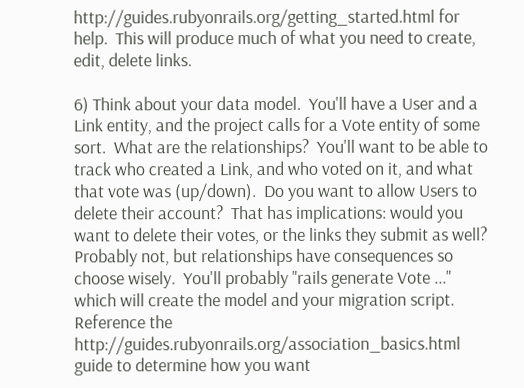http://guides.rubyonrails.org/getting_started.html for help.  This will produce much of what you need to create, edit, delete links.

6) Think about your data model.  You'll have a User and a Link entity, and the project calls for a Vote entity of some sort.  What are the relationships?  You'll want to be able to track who created a Link, and who voted on it, and what that vote was (up/down).  Do you want to allow Users to delete their account?  That has implications: would you want to delete their votes, or the links they submit as well?  Probably not, but relationships have consequences so choose wisely.  You'll probably "rails generate Vote ..." which will create the model and your migration script.  Reference the http://guides.rubyonrails.org/association_basics.html guide to determine how you want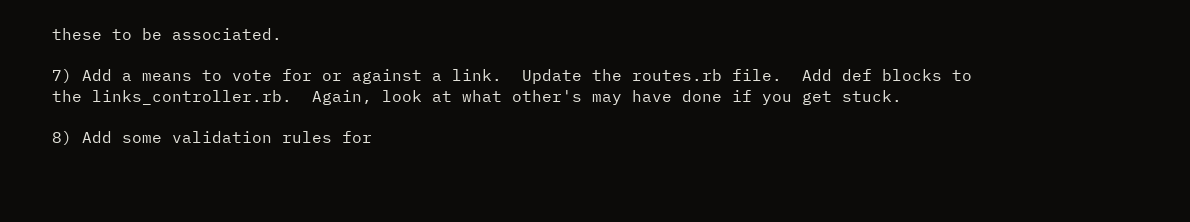these to be associated.

7) Add a means to vote for or against a link.  Update the routes.rb file.  Add def blocks to the links_controller.rb.  Again, look at what other's may have done if you get stuck.

8) Add some validation rules for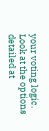your voting logic.  Look at the options detailed at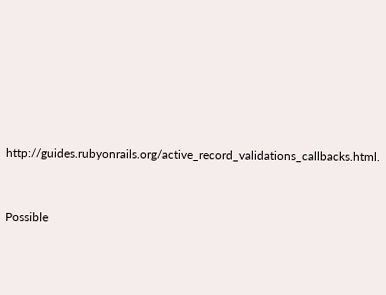http://guides.rubyonrails.org/active_record_validations_callbacks.html.


Possible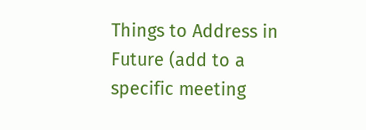Things to Address in Future (add to a specific meeting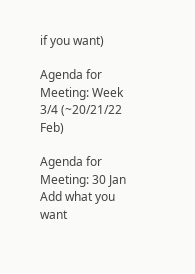if you want)

Agenda for Meeting: Week 3/4 (~20/21/22 Feb)

Agenda for Meeting: 30 Jan
Add what you want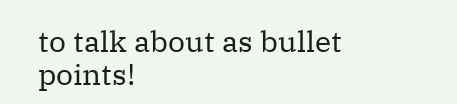to talk about as bullet points!